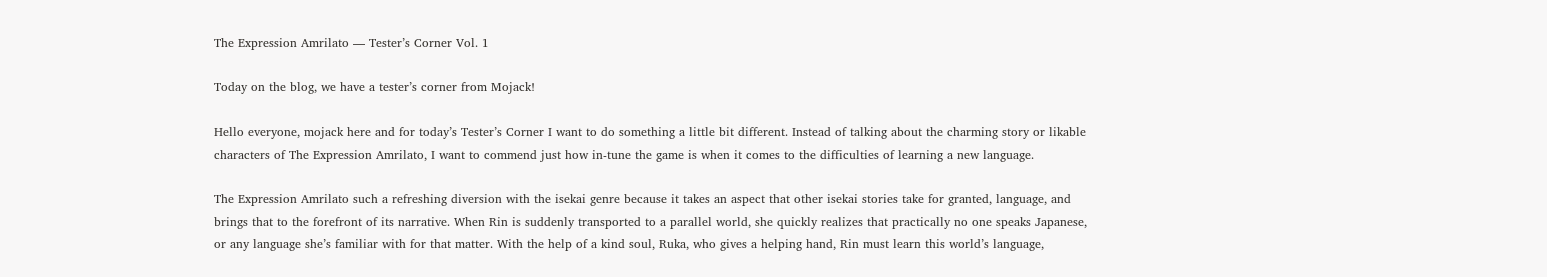The Expression Amrilato — Tester’s Corner Vol. 1

Today on the blog, we have a tester’s corner from Mojack!

Hello everyone, mojack here and for today’s Tester’s Corner I want to do something a little bit different. Instead of talking about the charming story or likable characters of The Expression Amrilato, I want to commend just how in-tune the game is when it comes to the difficulties of learning a new language.

The Expression Amrilato such a refreshing diversion with the isekai genre because it takes an aspect that other isekai stories take for granted, language, and brings that to the forefront of its narrative. When Rin is suddenly transported to a parallel world, she quickly realizes that practically no one speaks Japanese, or any language she’s familiar with for that matter. With the help of a kind soul, Ruka, who gives a helping hand, Rin must learn this world’s language,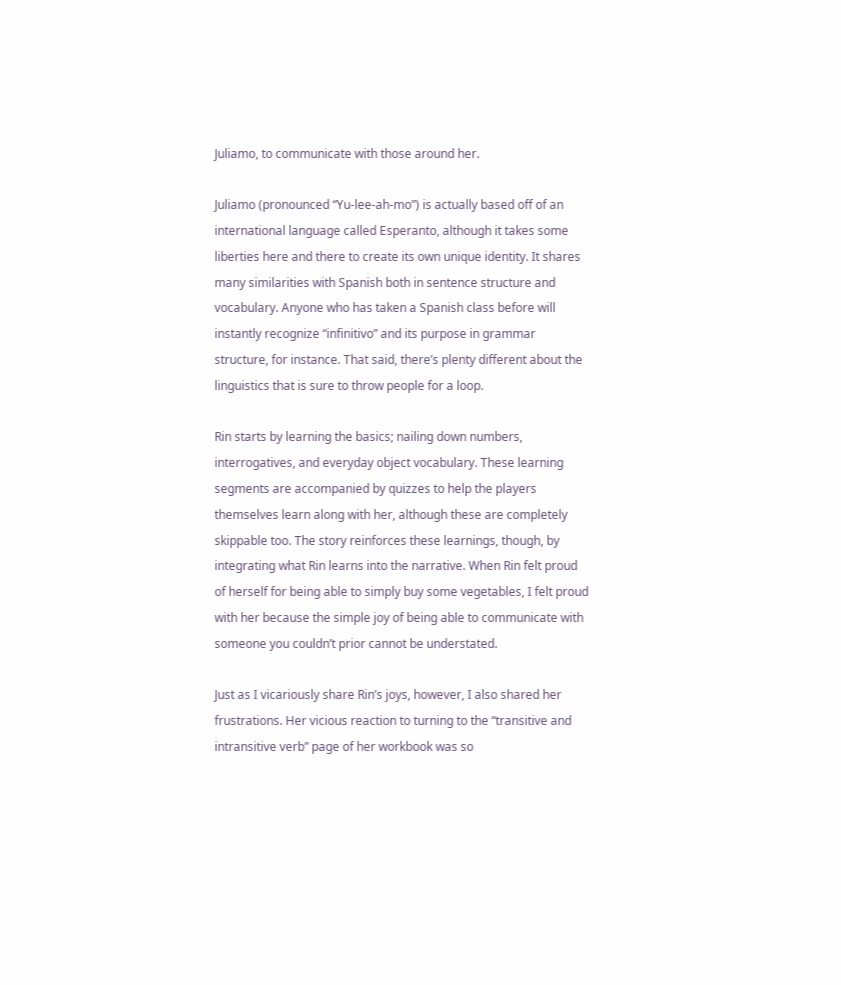Juliamo, to communicate with those around her.

Juliamo (pronounced “Yu-lee-ah-mo”) is actually based off of an international language called Esperanto, although it takes some liberties here and there to create its own unique identity. It shares many similarities with Spanish both in sentence structure and vocabulary. Anyone who has taken a Spanish class before will instantly recognize “infinitivo” and its purpose in grammar structure, for instance. That said, there’s plenty different about the linguistics that is sure to throw people for a loop.

Rin starts by learning the basics; nailing down numbers, interrogatives, and everyday object vocabulary. These learning segments are accompanied by quizzes to help the players themselves learn along with her, although these are completely skippable too. The story reinforces these learnings, though, by integrating what Rin learns into the narrative. When Rin felt proud of herself for being able to simply buy some vegetables, I felt proud with her because the simple joy of being able to communicate with someone you couldn’t prior cannot be understated.

Just as I vicariously share Rin’s joys, however, I also shared her frustrations. Her vicious reaction to turning to the “transitive and intransitive verb” page of her workbook was so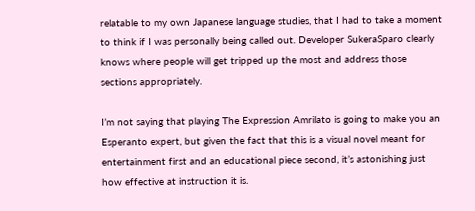relatable to my own Japanese language studies, that I had to take a moment to think if I was personally being called out. Developer SukeraSparo clearly knows where people will get tripped up the most and address those sections appropriately.

I’m not saying that playing The Expression Amrilato is going to make you an Esperanto expert, but given the fact that this is a visual novel meant for entertainment first and an educational piece second, it’s astonishing just how effective at instruction it is.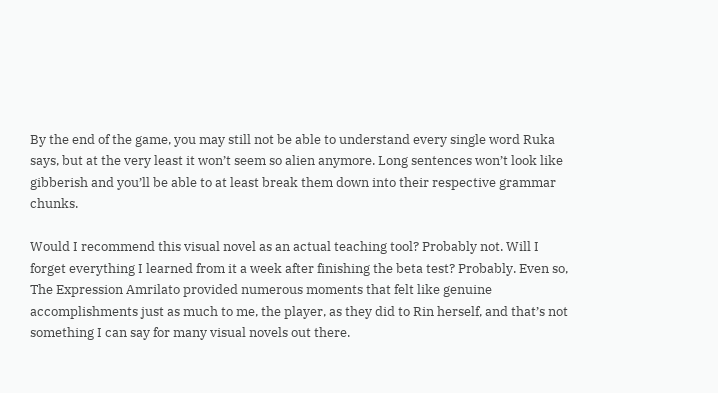By the end of the game, you may still not be able to understand every single word Ruka says, but at the very least it won’t seem so alien anymore. Long sentences won’t look like gibberish and you’ll be able to at least break them down into their respective grammar chunks.

Would I recommend this visual novel as an actual teaching tool? Probably not. Will I forget everything I learned from it a week after finishing the beta test? Probably. Even so, The Expression Amrilato provided numerous moments that felt like genuine accomplishments just as much to me, the player, as they did to Rin herself, and that’s not something I can say for many visual novels out there.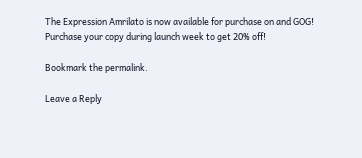The Expression Amrilato is now available for purchase on and GOG! Purchase your copy during launch week to get 20% off!

Bookmark the permalink.

Leave a Reply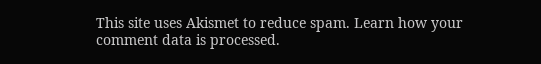This site uses Akismet to reduce spam. Learn how your comment data is processed.